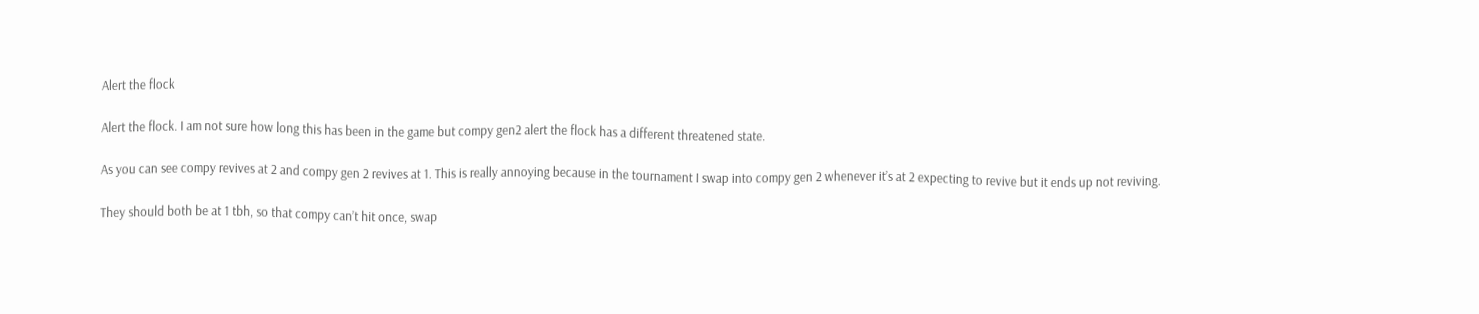Alert the flock

Alert the flock. I am not sure how long this has been in the game but compy gen2 alert the flock has a different threatened state.

As you can see compy revives at 2 and compy gen 2 revives at 1. This is really annoying because in the tournament I swap into compy gen 2 whenever it’s at 2 expecting to revive but it ends up not reviving.

They should both be at 1 tbh, so that compy can’t hit once, swap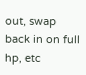out, swap back in on full hp, etc